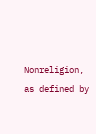Nonreligion, as defined by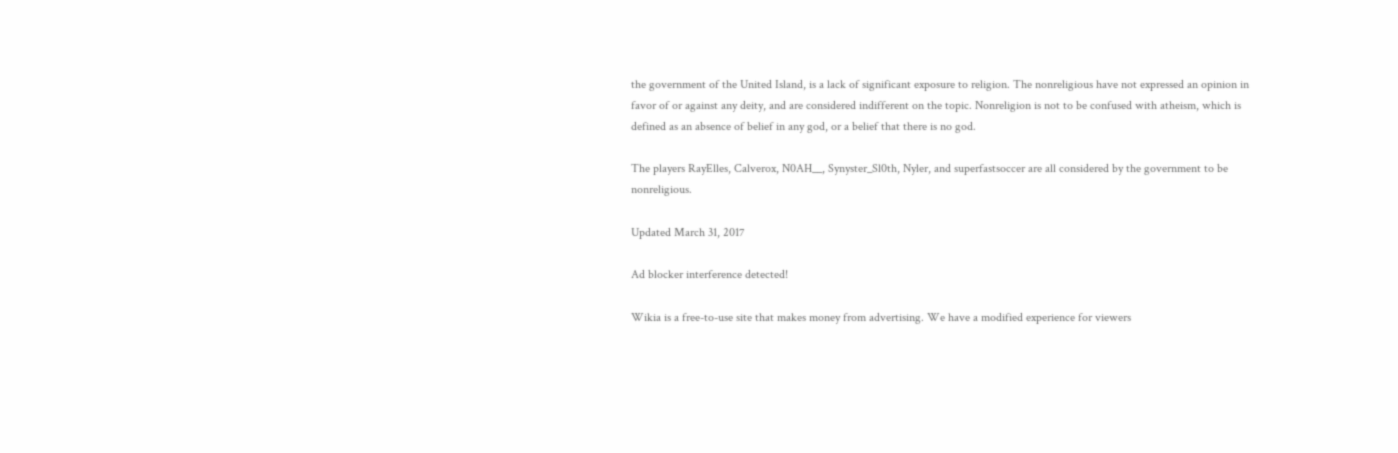the government of the United Island, is a lack of significant exposure to religion. The nonreligious have not expressed an opinion in favor of or against any deity, and are considered indifferent on the topic. Nonreligion is not to be confused with atheism, which is defined as an absence of belief in any god, or a belief that there is no god.

The players RayElles, Calverox, N0AH__, Synyster_Sl0th, Nyler, and superfastsoccer are all considered by the government to be nonreligious.

Updated March 31, 2017

Ad blocker interference detected!

Wikia is a free-to-use site that makes money from advertising. We have a modified experience for viewers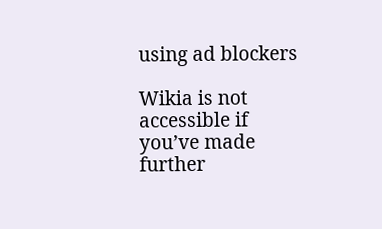using ad blockers

Wikia is not accessible if you’ve made further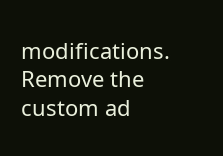modifications. Remove the custom ad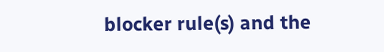blocker rule(s) and the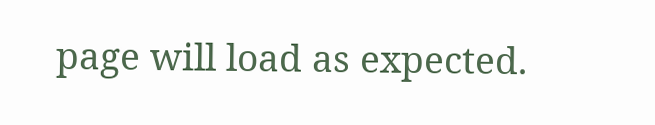page will load as expected.